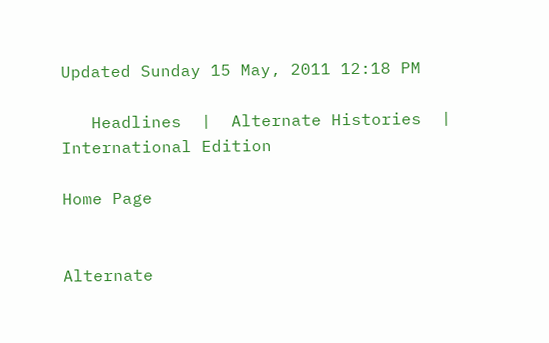Updated Sunday 15 May, 2011 12:18 PM

   Headlines  |  Alternate Histories  |  International Edition

Home Page


Alternate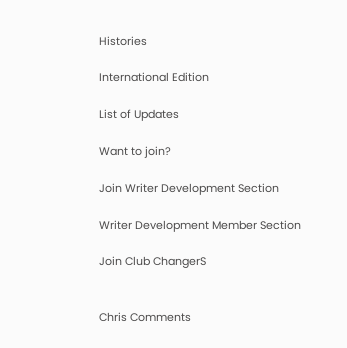Histories

International Edition

List of Updates

Want to join?

Join Writer Development Section

Writer Development Member Section

Join Club ChangerS


Chris Comments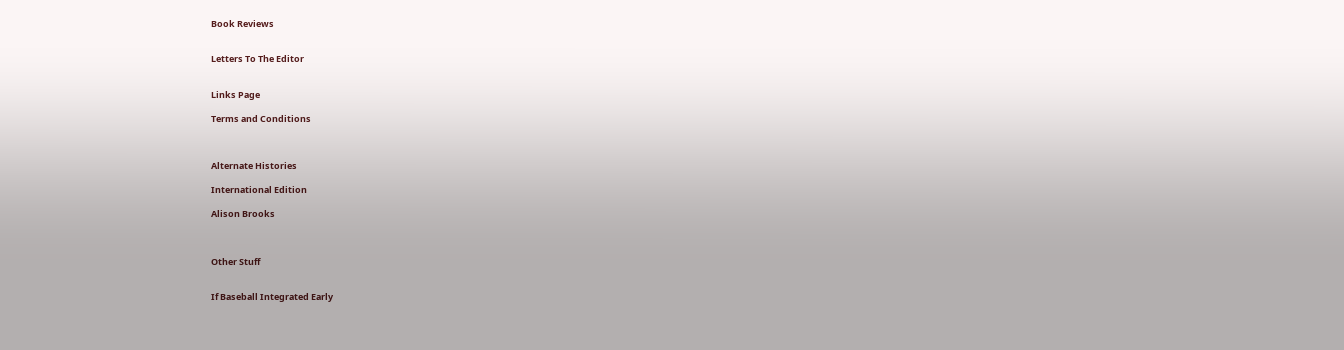Book Reviews


Letters To The Editor


Links Page

Terms and Conditions



Alternate Histories

International Edition

Alison Brooks



Other Stuff


If Baseball Integrated Early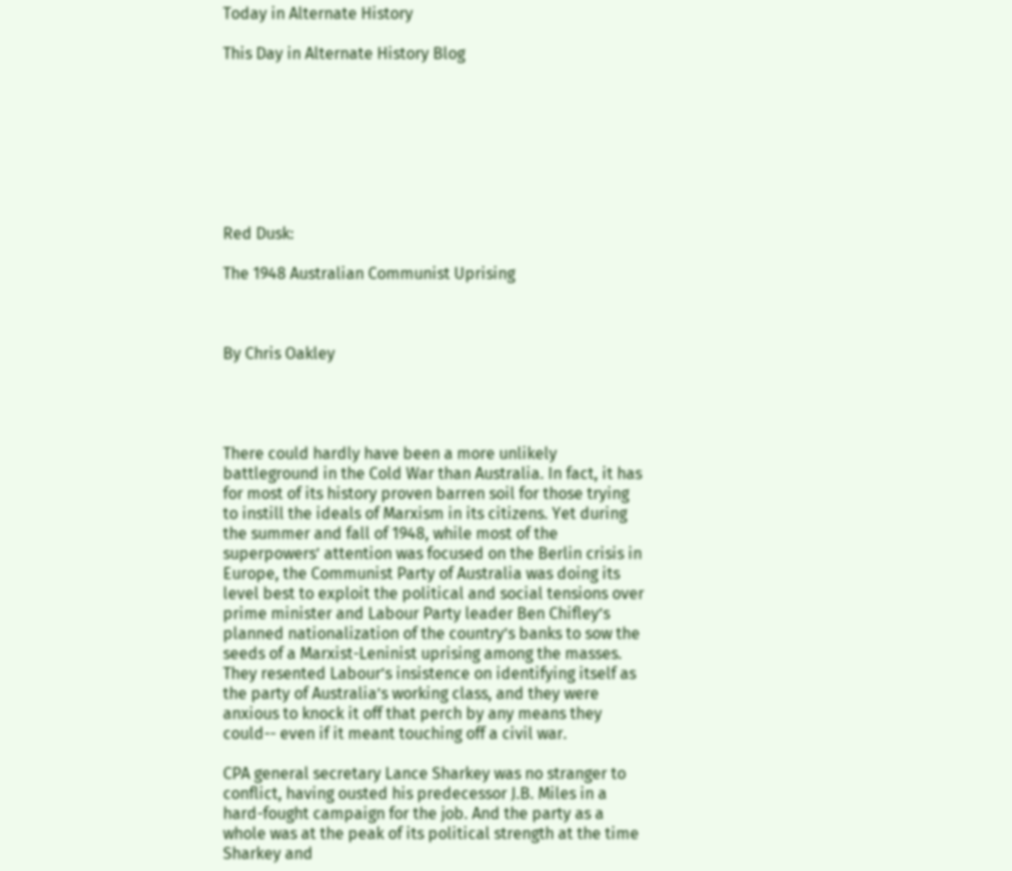Today in Alternate History

This Day in Alternate History Blog








Red Dusk:

The 1948 Australian Communist Uprising



By Chris Oakley




There could hardly have been a more unlikely battleground in the Cold War than Australia. In fact, it has for most of its history proven barren soil for those trying to instill the ideals of Marxism in its citizens. Yet during the summer and fall of 1948, while most of the superpowers’ attention was focused on the Berlin crisis in Europe, the Communist Party of Australia was doing its level best to exploit the political and social tensions over prime minister and Labour Party leader Ben Chifley’s planned nationalization of the country’s banks to sow the seeds of a Marxist-Leninist uprising among the masses. They resented Labour’s insistence on identifying itself as the party of Australia’s working class, and they were anxious to knock it off that perch by any means they could-- even if it meant touching off a civil war.

CPA general secretary Lance Sharkey was no stranger to conflict, having ousted his predecessor J.B. Miles in a hard-fought campaign for the job. And the party as a whole was at the peak of its political strength at the time Sharkey and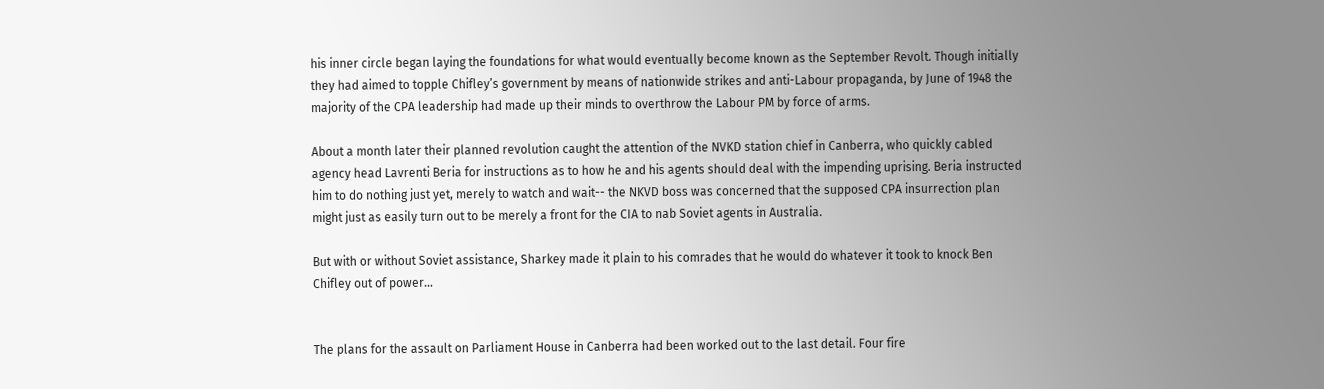his inner circle began laying the foundations for what would eventually become known as the September Revolt. Though initially they had aimed to topple Chifley’s government by means of nationwide strikes and anti-Labour propaganda, by June of 1948 the majority of the CPA leadership had made up their minds to overthrow the Labour PM by force of arms.

About a month later their planned revolution caught the attention of the NVKD station chief in Canberra, who quickly cabled agency head Lavrenti Beria for instructions as to how he and his agents should deal with the impending uprising. Beria instructed him to do nothing just yet, merely to watch and wait-- the NKVD boss was concerned that the supposed CPA insurrection plan might just as easily turn out to be merely a front for the CIA to nab Soviet agents in Australia.

But with or without Soviet assistance, Sharkey made it plain to his comrades that he would do whatever it took to knock Ben Chifley out of power...


The plans for the assault on Parliament House in Canberra had been worked out to the last detail. Four fire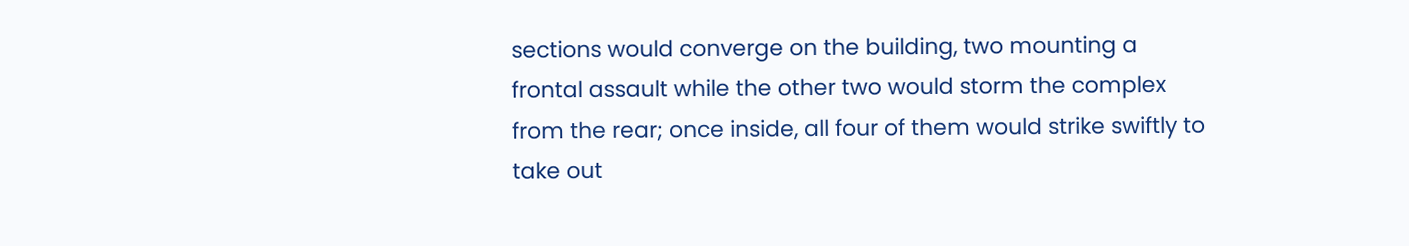sections would converge on the building, two mounting a frontal assault while the other two would storm the complex from the rear; once inside, all four of them would strike swiftly to take out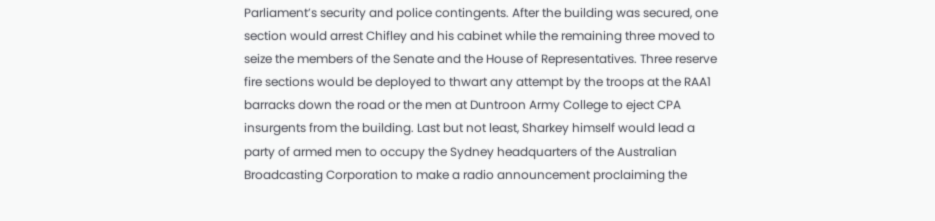Parliament’s security and police contingents. After the building was secured, one section would arrest Chifley and his cabinet while the remaining three moved to seize the members of the Senate and the House of Representatives. Three reserve fire sections would be deployed to thwart any attempt by the troops at the RAA1 barracks down the road or the men at Duntroon Army College to eject CPA insurgents from the building. Last but not least, Sharkey himself would lead a party of armed men to occupy the Sydney headquarters of the Australian Broadcasting Corporation to make a radio announcement proclaiming the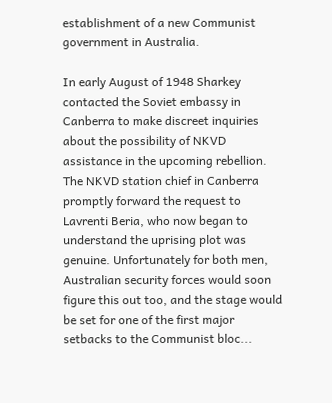establishment of a new Communist government in Australia.

In early August of 1948 Sharkey contacted the Soviet embassy in Canberra to make discreet inquiries about the possibility of NKVD assistance in the upcoming rebellion. The NKVD station chief in Canberra promptly forward the request to Lavrenti Beria, who now began to understand the uprising plot was genuine. Unfortunately for both men, Australian security forces would soon figure this out too, and the stage would be set for one of the first major setbacks to the Communist bloc...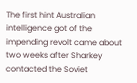The first hint Australian intelligence got of the impending revolt came about two weeks after Sharkey contacted the Soviet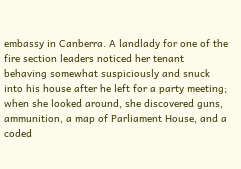embassy in Canberra. A landlady for one of the fire section leaders noticed her tenant behaving somewhat suspiciously and snuck into his house after he left for a party meeting; when she looked around, she discovered guns, ammunition, a map of Parliament House, and a coded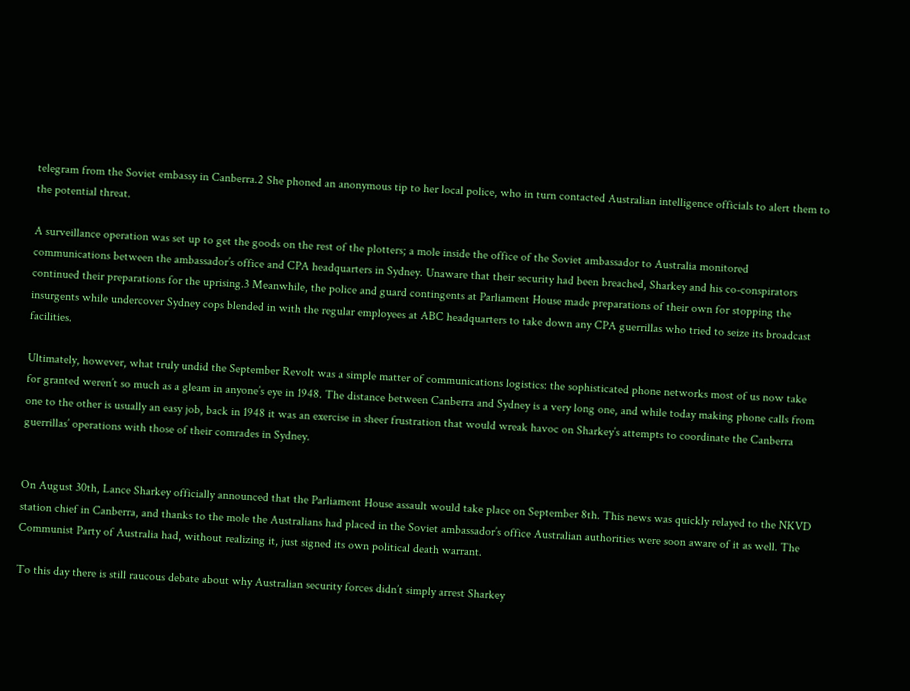telegram from the Soviet embassy in Canberra.2 She phoned an anonymous tip to her local police, who in turn contacted Australian intelligence officials to alert them to the potential threat.

A surveillance operation was set up to get the goods on the rest of the plotters; a mole inside the office of the Soviet ambassador to Australia monitored communications between the ambassador’s office and CPA headquarters in Sydney. Unaware that their security had been breached, Sharkey and his co-conspirators continued their preparations for the uprising.3 Meanwhile, the police and guard contingents at Parliament House made preparations of their own for stopping the insurgents while undercover Sydney cops blended in with the regular employees at ABC headquarters to take down any CPA guerrillas who tried to seize its broadcast facilities.

Ultimately, however, what truly undid the September Revolt was a simple matter of communications logistics: the sophisticated phone networks most of us now take for granted weren’t so much as a gleam in anyone’s eye in 1948. The distance between Canberra and Sydney is a very long one, and while today making phone calls from one to the other is usually an easy job, back in 1948 it was an exercise in sheer frustration that would wreak havoc on Sharkey’s attempts to coordinate the Canberra guerrillas’ operations with those of their comrades in Sydney.


On August 30th, Lance Sharkey officially announced that the Parliament House assault would take place on September 8th. This news was quickly relayed to the NKVD station chief in Canberra, and thanks to the mole the Australians had placed in the Soviet ambassador’s office Australian authorities were soon aware of it as well. The Communist Party of Australia had, without realizing it, just signed its own political death warrant.

To this day there is still raucous debate about why Australian security forces didn’t simply arrest Sharkey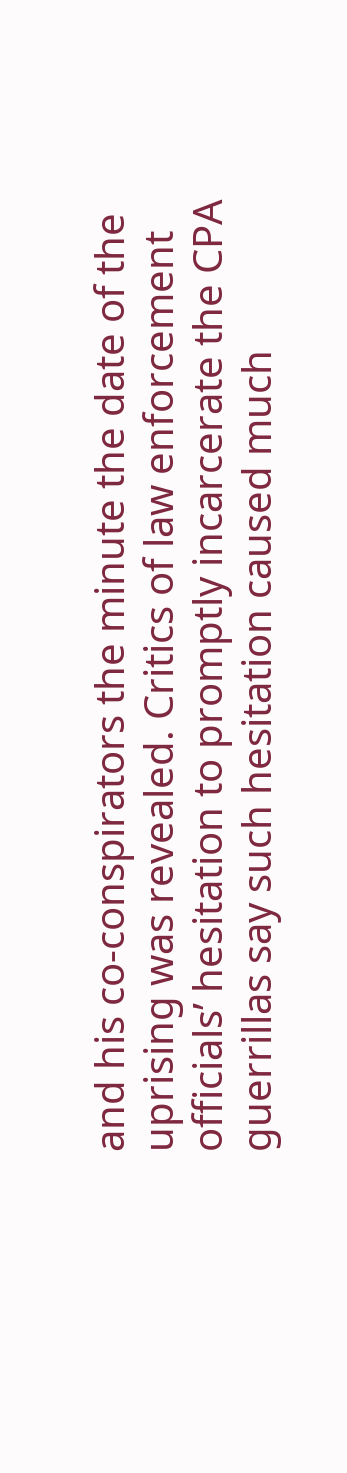and his co-conspirators the minute the date of the uprising was revealed. Critics of law enforcement officials’ hesitation to promptly incarcerate the CPA guerrillas say such hesitation caused much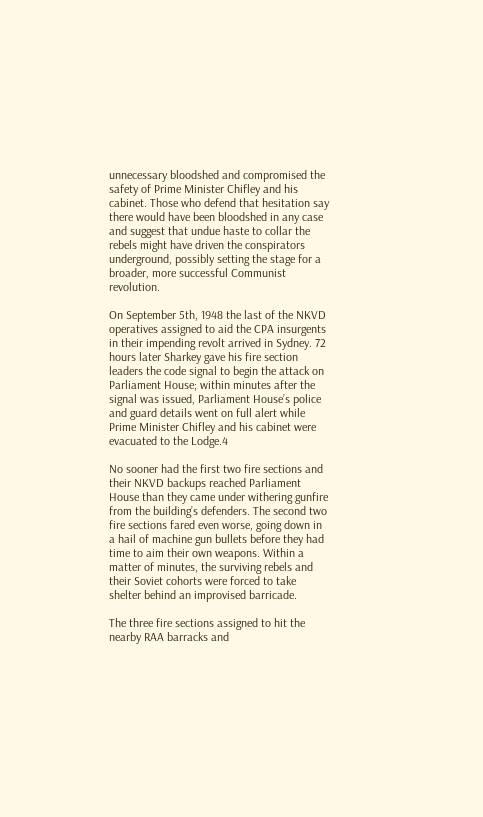unnecessary bloodshed and compromised the safety of Prime Minister Chifley and his cabinet. Those who defend that hesitation say there would have been bloodshed in any case and suggest that undue haste to collar the rebels might have driven the conspirators underground, possibly setting the stage for a broader, more successful Communist revolution.

On September 5th, 1948 the last of the NKVD operatives assigned to aid the CPA insurgents in their impending revolt arrived in Sydney. 72 hours later Sharkey gave his fire section leaders the code signal to begin the attack on Parliament House; within minutes after the signal was issued, Parliament House’s police and guard details went on full alert while Prime Minister Chifley and his cabinet were evacuated to the Lodge.4

No sooner had the first two fire sections and their NKVD backups reached Parliament House than they came under withering gunfire from the building’s defenders. The second two fire sections fared even worse, going down in a hail of machine gun bullets before they had time to aim their own weapons. Within a matter of minutes, the surviving rebels and their Soviet cohorts were forced to take shelter behind an improvised barricade.

The three fire sections assigned to hit the nearby RAA barracks and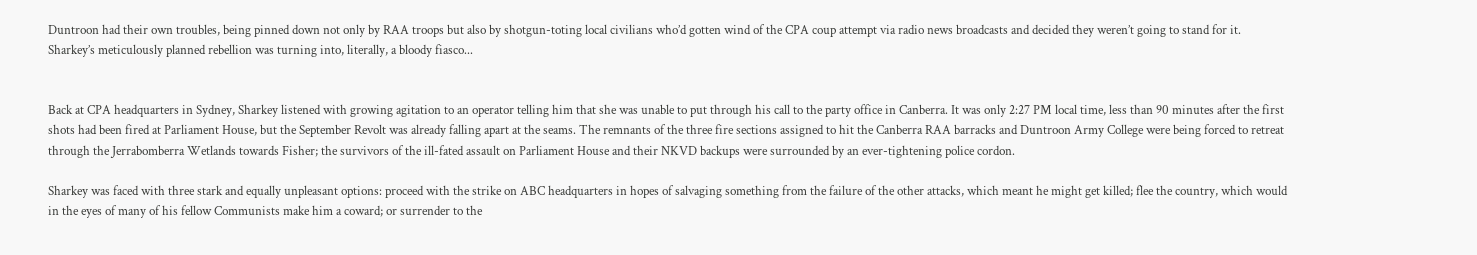Duntroon had their own troubles, being pinned down not only by RAA troops but also by shotgun-toting local civilians who’d gotten wind of the CPA coup attempt via radio news broadcasts and decided they weren’t going to stand for it. Sharkey’s meticulously planned rebellion was turning into, literally, a bloody fiasco...


Back at CPA headquarters in Sydney, Sharkey listened with growing agitation to an operator telling him that she was unable to put through his call to the party office in Canberra. It was only 2:27 PM local time, less than 90 minutes after the first shots had been fired at Parliament House, but the September Revolt was already falling apart at the seams. The remnants of the three fire sections assigned to hit the Canberra RAA barracks and Duntroon Army College were being forced to retreat through the Jerrabomberra Wetlands towards Fisher; the survivors of the ill-fated assault on Parliament House and their NKVD backups were surrounded by an ever-tightening police cordon.

Sharkey was faced with three stark and equally unpleasant options: proceed with the strike on ABC headquarters in hopes of salvaging something from the failure of the other attacks, which meant he might get killed; flee the country, which would in the eyes of many of his fellow Communists make him a coward; or surrender to the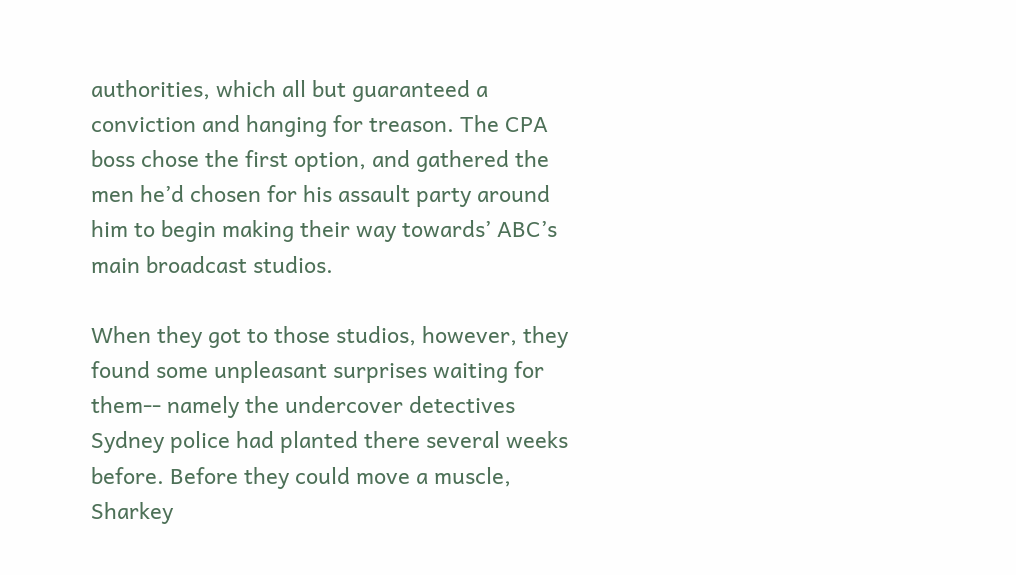authorities, which all but guaranteed a conviction and hanging for treason. The CPA boss chose the first option, and gathered the men he’d chosen for his assault party around him to begin making their way towards’ ABC’s main broadcast studios.

When they got to those studios, however, they found some unpleasant surprises waiting for them-- namely the undercover detectives Sydney police had planted there several weeks before. Before they could move a muscle, Sharkey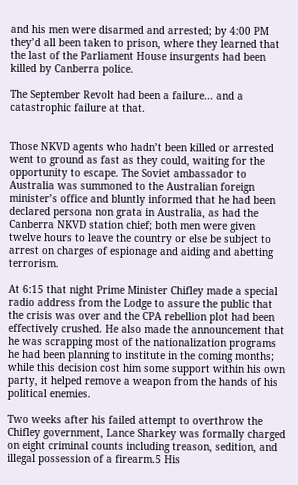and his men were disarmed and arrested; by 4:00 PM they’d all been taken to prison, where they learned that the last of the Parliament House insurgents had been killed by Canberra police.

The September Revolt had been a failure... and a catastrophic failure at that.


Those NKVD agents who hadn’t been killed or arrested went to ground as fast as they could, waiting for the opportunity to escape. The Soviet ambassador to Australia was summoned to the Australian foreign minister’s office and bluntly informed that he had been declared persona non grata in Australia, as had the Canberra NKVD station chief; both men were given twelve hours to leave the country or else be subject to arrest on charges of espionage and aiding and abetting terrorism.

At 6:15 that night Prime Minister Chifley made a special radio address from the Lodge to assure the public that the crisis was over and the CPA rebellion plot had been effectively crushed. He also made the announcement that he was scrapping most of the nationalization programs he had been planning to institute in the coming months; while this decision cost him some support within his own party, it helped remove a weapon from the hands of his political enemies.

Two weeks after his failed attempt to overthrow the Chifley government, Lance Sharkey was formally charged on eight criminal counts including treason, sedition, and illegal possession of a firearm.5 His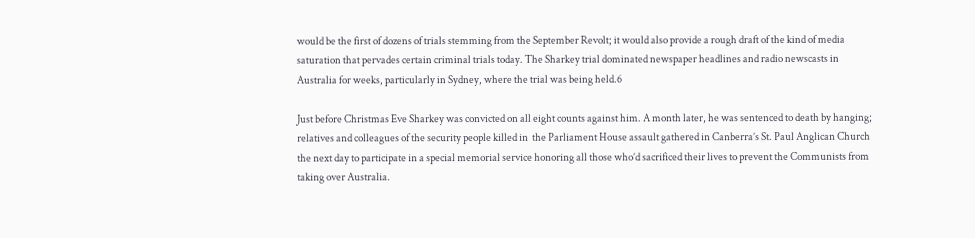would be the first of dozens of trials stemming from the September Revolt; it would also provide a rough draft of the kind of media saturation that pervades certain criminal trials today. The Sharkey trial dominated newspaper headlines and radio newscasts in Australia for weeks, particularly in Sydney, where the trial was being held.6

Just before Christmas Eve Sharkey was convicted on all eight counts against him. A month later, he was sentenced to death by hanging; relatives and colleagues of the security people killed in  the Parliament House assault gathered in Canberra’s St. Paul Anglican Church the next day to participate in a special memorial service honoring all those who’d sacrificed their lives to prevent the Communists from taking over Australia.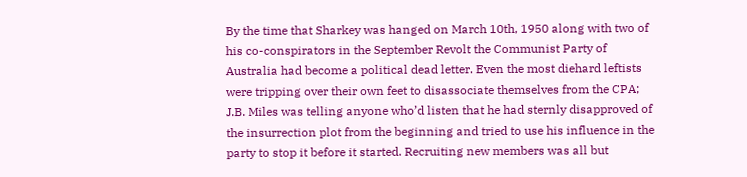By the time that Sharkey was hanged on March 10th, 1950 along with two of his co-conspirators in the September Revolt the Communist Party of Australia had become a political dead letter. Even the most diehard leftists were tripping over their own feet to disassociate themselves from the CPA; J.B. Miles was telling anyone who’d listen that he had sternly disapproved of the insurrection plot from the beginning and tried to use his influence in the party to stop it before it started. Recruiting new members was all but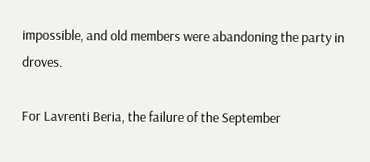impossible, and old members were abandoning the party in droves.

For Lavrenti Beria, the failure of the September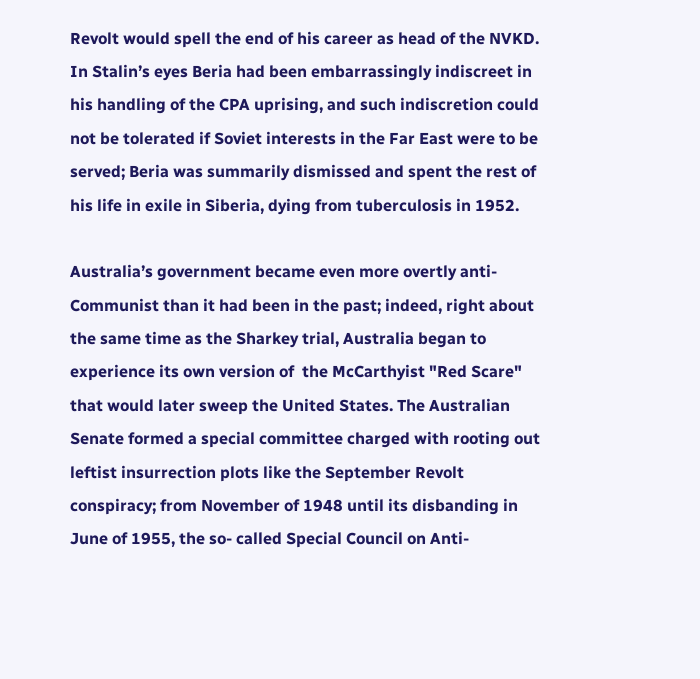Revolt would spell the end of his career as head of the NVKD. In Stalin’s eyes Beria had been embarrassingly indiscreet in his handling of the CPA uprising, and such indiscretion could not be tolerated if Soviet interests in the Far East were to be served; Beria was summarily dismissed and spent the rest of his life in exile in Siberia, dying from tuberculosis in 1952.

Australia’s government became even more overtly anti-Communist than it had been in the past; indeed, right about the same time as the Sharkey trial, Australia began to experience its own version of  the McCarthyist "Red Scare" that would later sweep the United States. The Australian Senate formed a special committee charged with rooting out leftist insurrection plots like the September Revolt conspiracy; from November of 1948 until its disbanding in June of 1955, the so- called Special Council on Anti-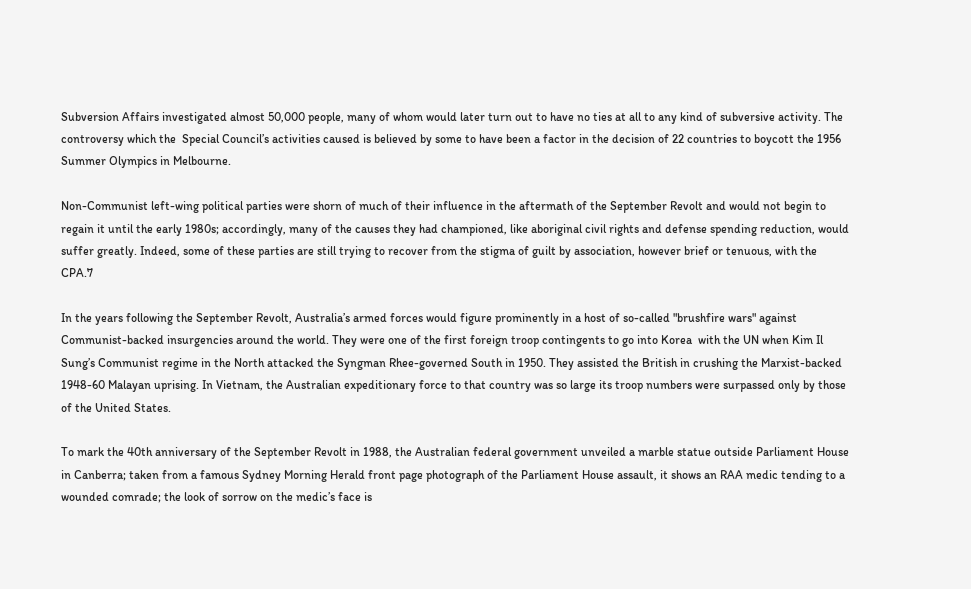Subversion Affairs investigated almost 50,000 people, many of whom would later turn out to have no ties at all to any kind of subversive activity. The controversy which the  Special Council’s activities caused is believed by some to have been a factor in the decision of 22 countries to boycott the 1956 Summer Olympics in Melbourne.

Non-Communist left-wing political parties were shorn of much of their influence in the aftermath of the September Revolt and would not begin to regain it until the early 1980s; accordingly, many of the causes they had championed, like aboriginal civil rights and defense spending reduction, would suffer greatly. Indeed, some of these parties are still trying to recover from the stigma of guilt by association, however brief or tenuous, with the CPA.7

In the years following the September Revolt, Australia’s armed forces would figure prominently in a host of so-called "brushfire wars" against Communist-backed insurgencies around the world. They were one of the first foreign troop contingents to go into Korea  with the UN when Kim Il Sung’s Communist regime in the North attacked the Syngman Rhee-governed South in 1950. They assisted the British in crushing the Marxist-backed 1948-60 Malayan uprising. In Vietnam, the Australian expeditionary force to that country was so large its troop numbers were surpassed only by those of the United States.

To mark the 40th anniversary of the September Revolt in 1988, the Australian federal government unveiled a marble statue outside Parliament House in Canberra; taken from a famous Sydney Morning Herald front page photograph of the Parliament House assault, it shows an RAA medic tending to a wounded comrade; the look of sorrow on the medic’s face is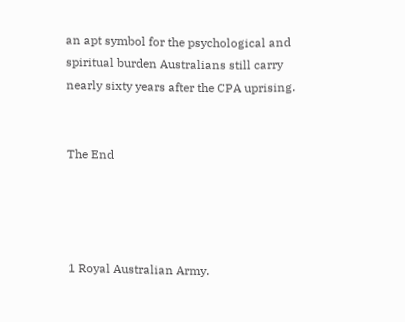an apt symbol for the psychological and spiritual burden Australians still carry nearly sixty years after the CPA uprising.


The End




1 Royal Australian Army.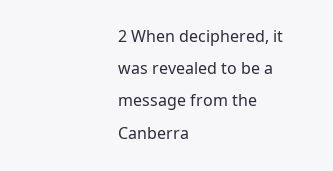2 When deciphered, it was revealed to be a message from the Canberra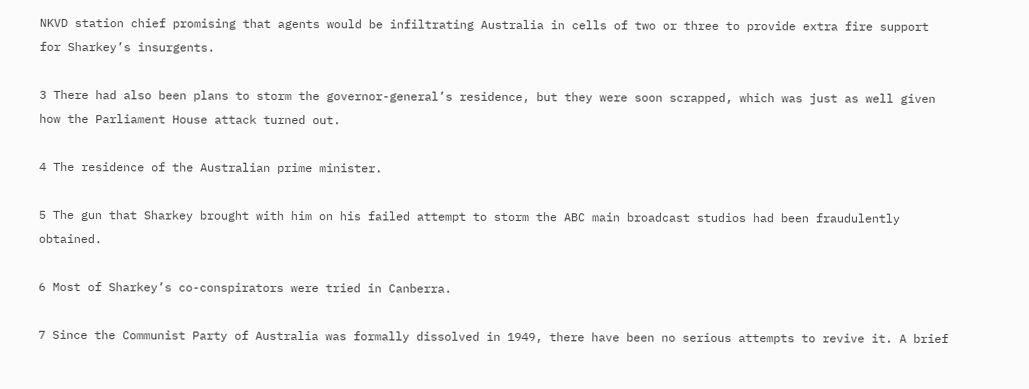NKVD station chief promising that agents would be infiltrating Australia in cells of two or three to provide extra fire support for Sharkey’s insurgents.

3 There had also been plans to storm the governor-general’s residence, but they were soon scrapped, which was just as well given how the Parliament House attack turned out.

4 The residence of the Australian prime minister.

5 The gun that Sharkey brought with him on his failed attempt to storm the ABC main broadcast studios had been fraudulently obtained.

6 Most of Sharkey’s co-conspirators were tried in Canberra.

7 Since the Communist Party of Australia was formally dissolved in 1949, there have been no serious attempts to revive it. A brief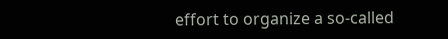effort to organize a so-called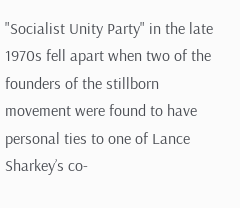"Socialist Unity Party" in the late 1970s fell apart when two of the founders of the stillborn movement were found to have personal ties to one of Lance Sharkey’s co-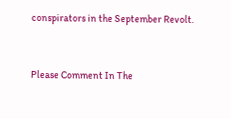conspirators in the September Revolt.


Please Comment In The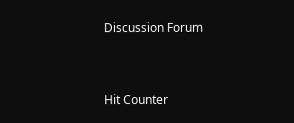Discussion Forum


Hit Counter